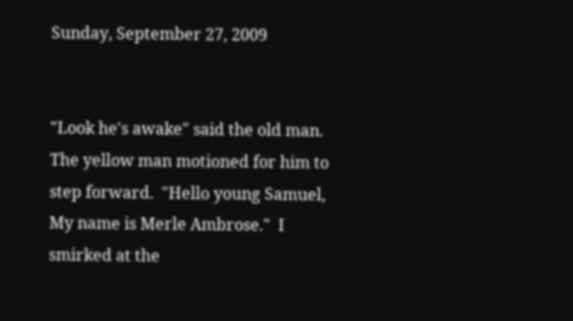Sunday, September 27, 2009


"Look he's awake" said the old man.  The yellow man motioned for him to step forward.  "Hello young Samuel,  My name is Merle Ambrose."  I smirked at the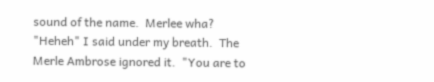sound of the name.  Merlee wha?  "Heheh" I said under my breath.  The Merle Ambrose ignored it.  "You are to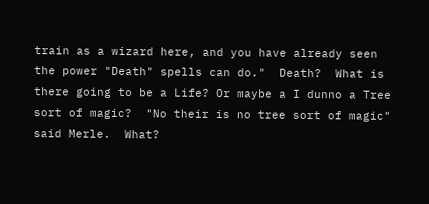train as a wizard here, and you have already seen the power "Death" spells can do."  Death?  What is there going to be a Life? Or maybe a I dunno a Tree sort of magic?  "No their is no tree sort of magic" said Merle.  What?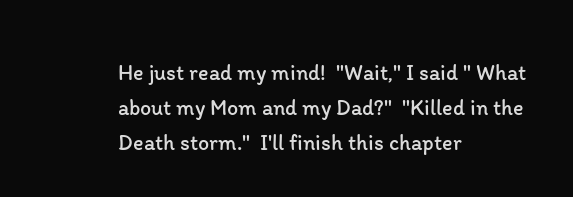He just read my mind!  "Wait," I said " What about my Mom and my Dad?"  "Killed in the Death storm."  I'll finish this chapter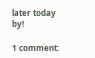later today by!

1 comment: